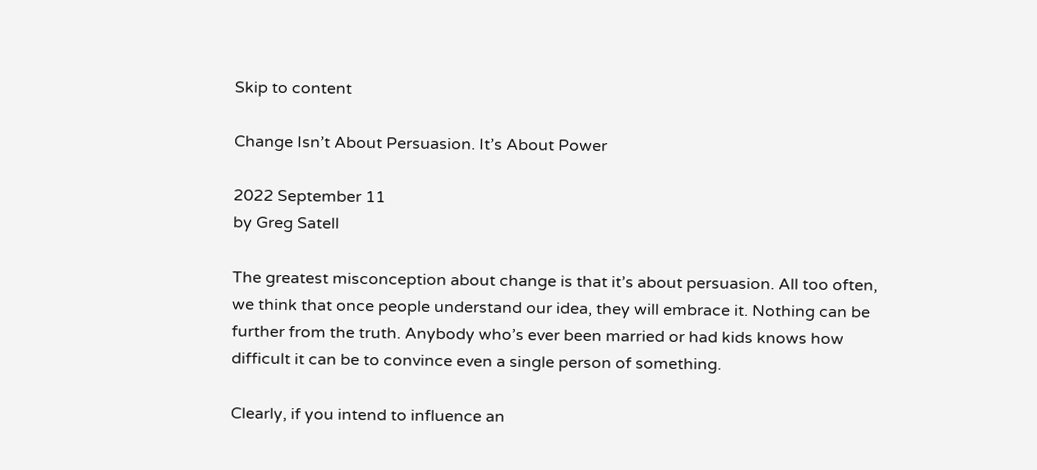Skip to content

Change Isn’t About Persuasion. It’s About Power

2022 September 11
by Greg Satell

The greatest misconception about change is that it’s about persuasion. All too often, we think that once people understand our idea, they will embrace it. Nothing can be further from the truth. Anybody who’s ever been married or had kids knows how difficult it can be to convince even a single person of something.

Clearly, if you intend to influence an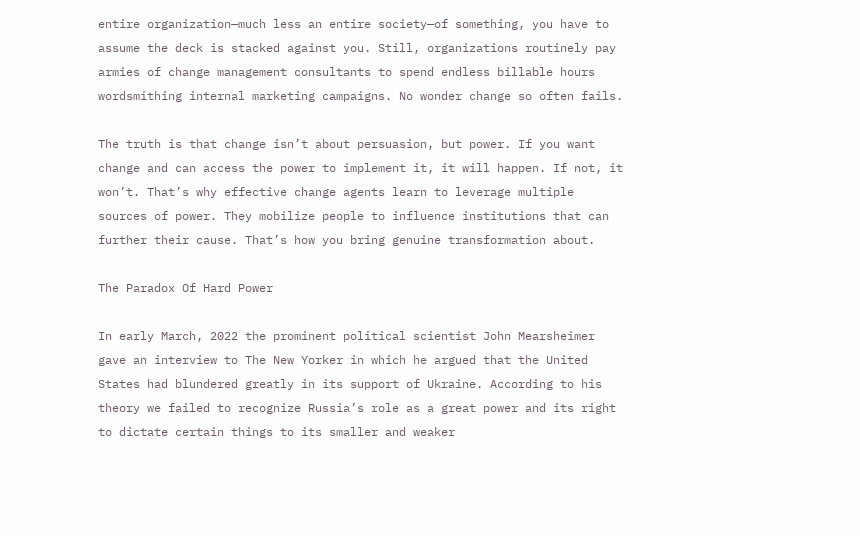entire organization—much less an entire society—of something, you have to assume the deck is stacked against you. Still, organizations routinely pay armies of change management consultants to spend endless billable hours wordsmithing internal marketing campaigns. No wonder change so often fails.

The truth is that change isn’t about persuasion, but power. If you want change and can access the power to implement it, it will happen. If not, it won’t. That’s why effective change agents learn to leverage multiple sources of power. They mobilize people to influence institutions that can further their cause. That’s how you bring genuine transformation about.

The Paradox Of Hard Power

In early March, 2022 the prominent political scientist John Mearsheimer gave an interview to The New Yorker in which he argued that the United States had blundered greatly in its support of Ukraine. According to his theory we failed to recognize Russia’s role as a great power and its right to dictate certain things to its smaller and weaker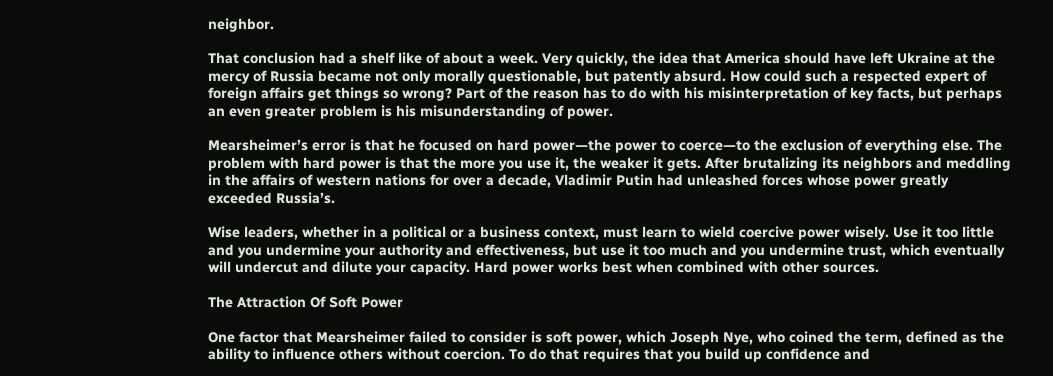neighbor.

That conclusion had a shelf like of about a week. Very quickly, the idea that America should have left Ukraine at the mercy of Russia became not only morally questionable, but patently absurd. How could such a respected expert of foreign affairs get things so wrong? Part of the reason has to do with his misinterpretation of key facts, but perhaps an even greater problem is his misunderstanding of power.

Mearsheimer’s error is that he focused on hard power—the power to coerce—to the exclusion of everything else. The problem with hard power is that the more you use it, the weaker it gets. After brutalizing its neighbors and meddling in the affairs of western nations for over a decade, Vladimir Putin had unleashed forces whose power greatly exceeded Russia’s.

Wise leaders, whether in a political or a business context, must learn to wield coercive power wisely. Use it too little and you undermine your authority and effectiveness, but use it too much and you undermine trust, which eventually will undercut and dilute your capacity. Hard power works best when combined with other sources.

The Attraction Of Soft Power

One factor that Mearsheimer failed to consider is soft power, which Joseph Nye, who coined the term, defined as the ability to influence others without coercion. To do that requires that you build up confidence and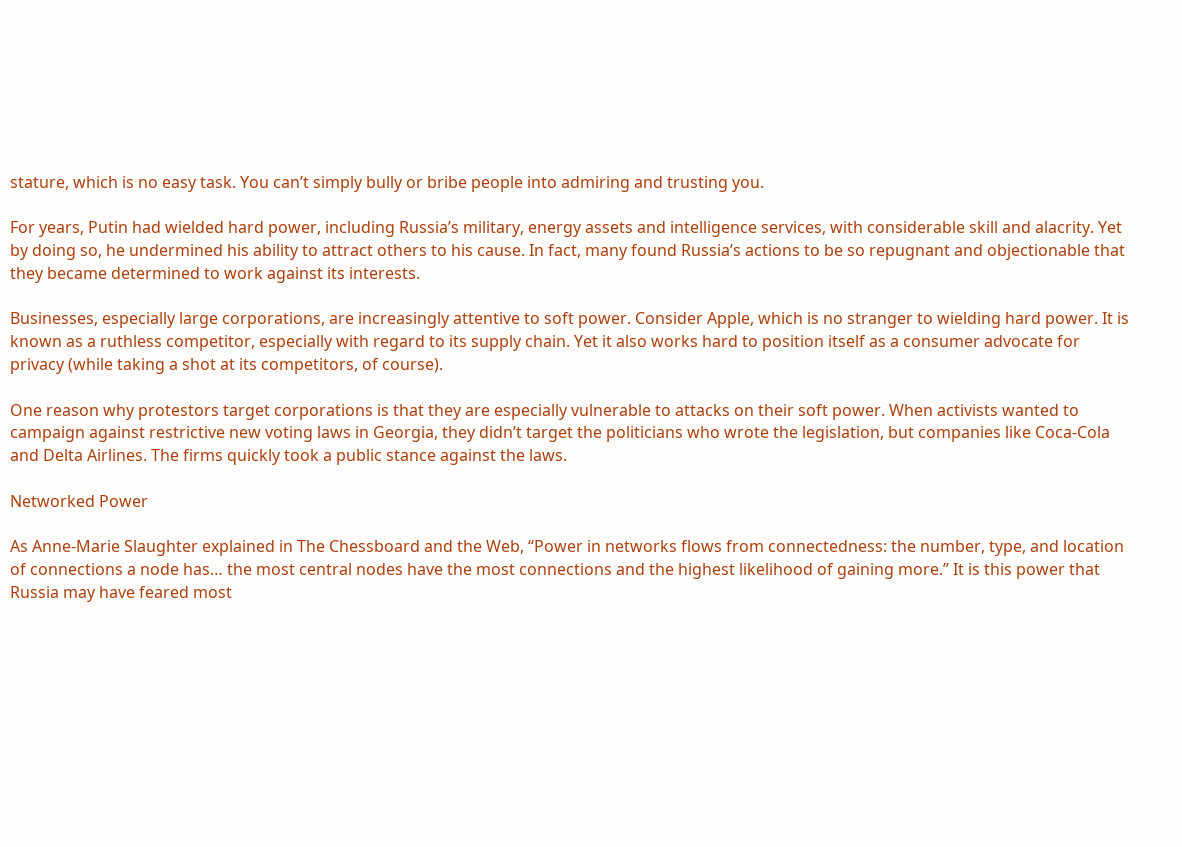stature, which is no easy task. You can’t simply bully or bribe people into admiring and trusting you.

For years, Putin had wielded hard power, including Russia’s military, energy assets and intelligence services, with considerable skill and alacrity. Yet by doing so, he undermined his ability to attract others to his cause. In fact, many found Russia’s actions to be so repugnant and objectionable that they became determined to work against its interests.

Businesses, especially large corporations, are increasingly attentive to soft power. Consider Apple, which is no stranger to wielding hard power. It is known as a ruthless competitor, especially with regard to its supply chain. Yet it also works hard to position itself as a consumer advocate for privacy (while taking a shot at its competitors, of course).

One reason why protestors target corporations is that they are especially vulnerable to attacks on their soft power. When activists wanted to campaign against restrictive new voting laws in Georgia, they didn’t target the politicians who wrote the legislation, but companies like Coca-Cola and Delta Airlines. The firms quickly took a public stance against the laws.

Networked Power

As Anne-Marie Slaughter explained in The Chessboard and the Web, “Power in networks flows from connectedness: the number, type, and location of connections a node has… the most central nodes have the most connections and the highest likelihood of gaining more.” It is this power that Russia may have feared most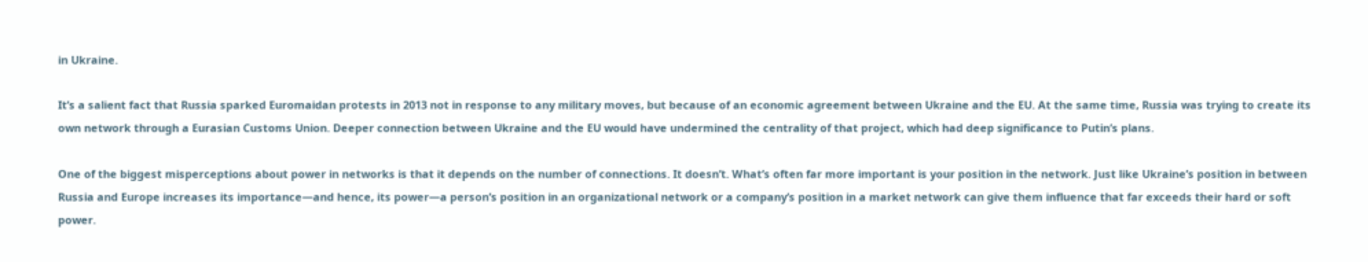in Ukraine.

It’s a salient fact that Russia sparked Euromaidan protests in 2013 not in response to any military moves, but because of an economic agreement between Ukraine and the EU. At the same time, Russia was trying to create its own network through a Eurasian Customs Union. Deeper connection between Ukraine and the EU would have undermined the centrality of that project, which had deep significance to Putin’s plans.

One of the biggest misperceptions about power in networks is that it depends on the number of connections. It doesn’t. What’s often far more important is your position in the network. Just like Ukraine’s position in between Russia and Europe increases its importance—and hence, its power—a person’s position in an organizational network or a company’s position in a market network can give them influence that far exceeds their hard or soft power.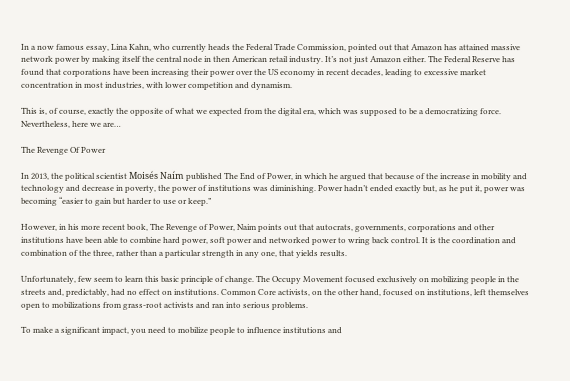In a now famous essay, Lina Kahn, who currently heads the Federal Trade Commission, pointed out that Amazon has attained massive network power by making itself the central node in then American retail industry. It’s not just Amazon either. The Federal Reserve has found that corporations have been increasing their power over the US economy in recent decades, leading to excessive market concentration in most industries, with lower competition and dynamism.

This is, of course, exactly the opposite of what we expected from the digital era, which was supposed to be a democratizing force. Nevertheless, here we are…

The Revenge Of Power

In 2013, the political scientist Moisés Naím published The End of Power, in which he argued that because of the increase in mobility and technology and decrease in poverty, the power of institutions was diminishing. Power hadn’t ended exactly but, as he put it, power was becoming “easier to gain but harder to use or keep.”

However, in his more recent book, The Revenge of Power, Naim points out that autocrats, governments, corporations and other institutions have been able to combine hard power, soft power and networked power to wring back control. It is the coordination and combination of the three, rather than a particular strength in any one, that yields results.

Unfortunately, few seem to learn this basic principle of change. The Occupy Movement focused exclusively on mobilizing people in the streets and, predictably, had no effect on institutions. Common Core activists, on the other hand, focused on institutions, left themselves open to mobilizations from grass-root activists and ran into serious problems.

To make a significant impact, you need to mobilize people to influence institutions and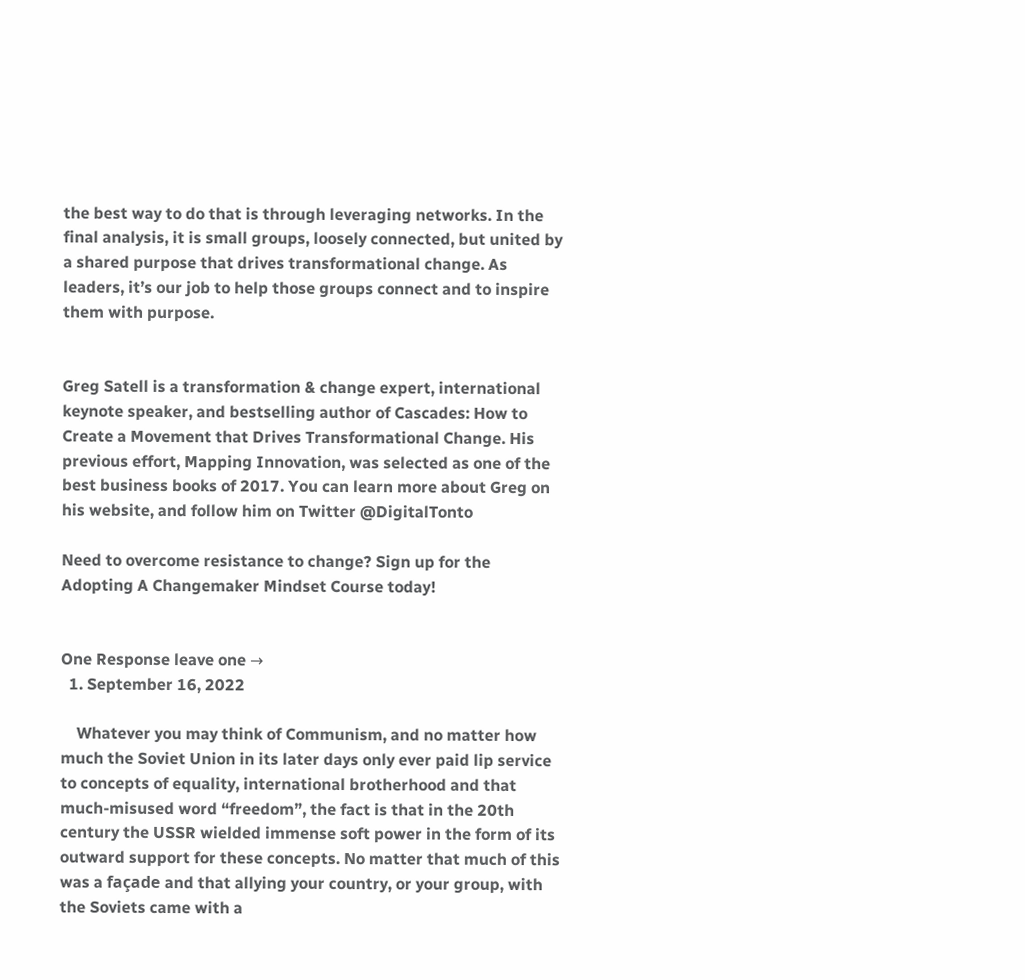the best way to do that is through leveraging networks. In the final analysis, it is small groups, loosely connected, but united by a shared purpose that drives transformational change. As leaders, it’s our job to help those groups connect and to inspire them with purpose.


Greg Satell is a transformation & change expert, international keynote speaker, and bestselling author of Cascades: How to Create a Movement that Drives Transformational Change. His previous effort, Mapping Innovation, was selected as one of the best business books of 2017. You can learn more about Greg on his website, and follow him on Twitter @DigitalTonto

Need to overcome resistance to change? Sign up for the Adopting A Changemaker Mindset Course today!


One Response leave one →
  1. September 16, 2022

    Whatever you may think of Communism, and no matter how much the Soviet Union in its later days only ever paid lip service to concepts of equality, international brotherhood and that much-misused word “freedom”, the fact is that in the 20th century the USSR wielded immense soft power in the form of its outward support for these concepts. No matter that much of this was a façade and that allying your country, or your group, with the Soviets came with a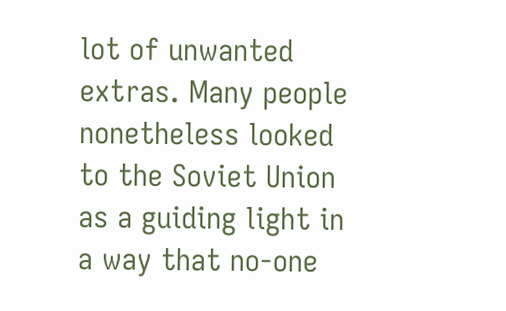lot of unwanted extras. Many people nonetheless looked to the Soviet Union as a guiding light in a way that no-one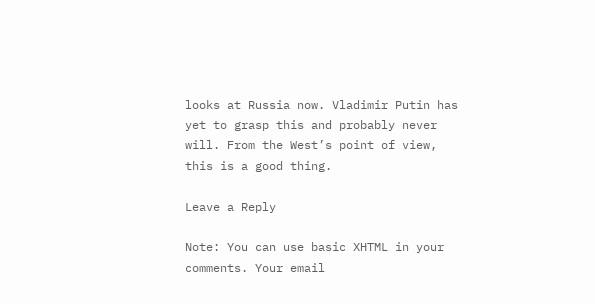looks at Russia now. Vladimir Putin has yet to grasp this and probably never will. From the West’s point of view, this is a good thing.

Leave a Reply

Note: You can use basic XHTML in your comments. Your email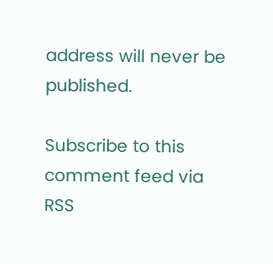address will never be published.

Subscribe to this comment feed via RSS